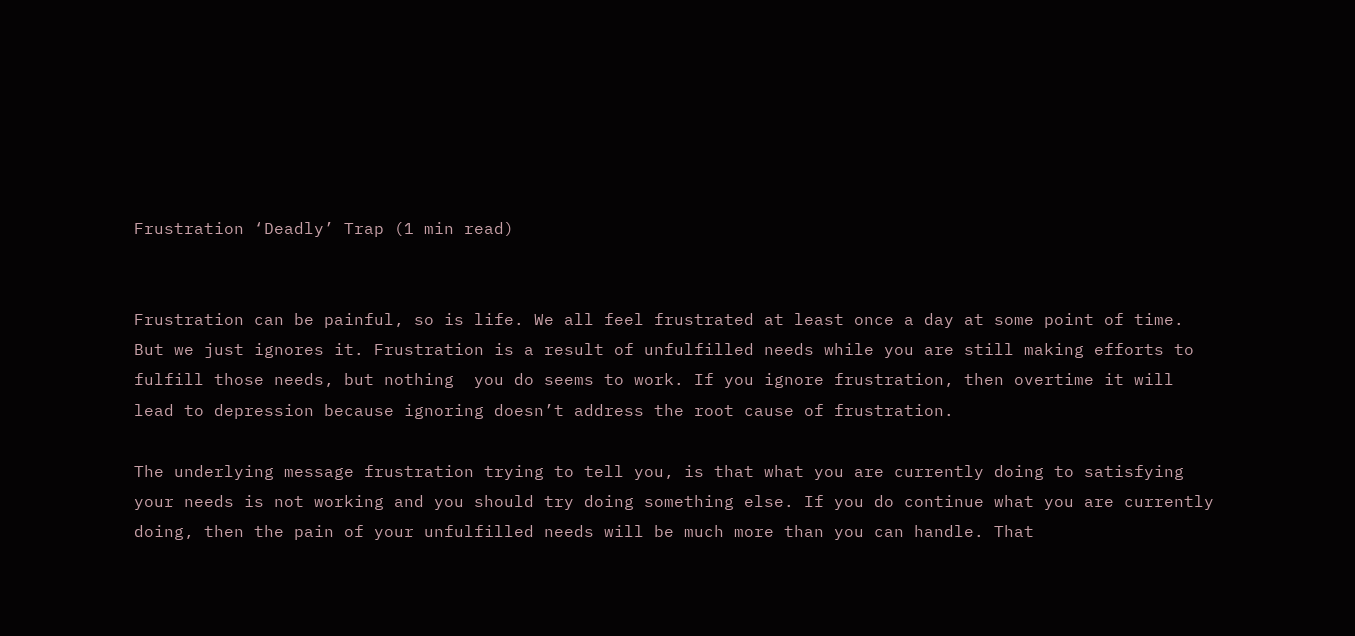Frustration ‘Deadly’ Trap (1 min read)


Frustration can be painful, so is life. We all feel frustrated at least once a day at some point of time. But we just ignores it. Frustration is a result of unfulfilled needs while you are still making efforts to fulfill those needs, but nothing  you do seems to work. If you ignore frustration, then overtime it will lead to depression because ignoring doesn’t address the root cause of frustration.

The underlying message frustration trying to tell you, is that what you are currently doing to satisfying your needs is not working and you should try doing something else. If you do continue what you are currently doing, then the pain of your unfulfilled needs will be much more than you can handle. That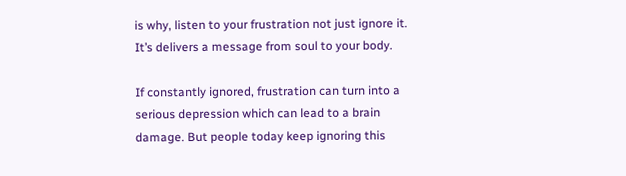is why, listen to your frustration not just ignore it. It’s delivers a message from soul to your body.

If constantly ignored, frustration can turn into a serious depression which can lead to a brain damage. But people today keep ignoring this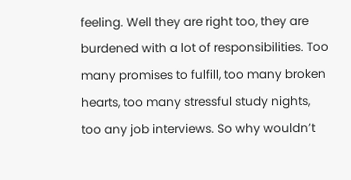feeling. Well they are right too, they are burdened with a lot of responsibilities. Too many promises to fulfill, too many broken hearts, too many stressful study nights, too any job interviews. So why wouldn’t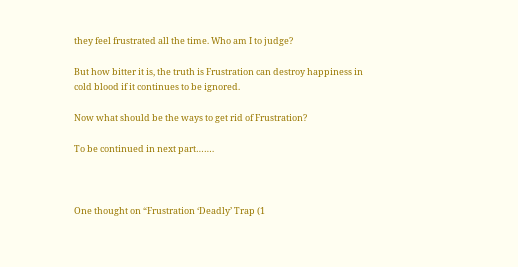they feel frustrated all the time. Who am I to judge?

But how bitter it is, the truth is Frustration can destroy happiness in cold blood if it continues to be ignored.

Now what should be the ways to get rid of Frustration?

To be continued in next part…….



One thought on “Frustration ‘Deadly’ Trap (1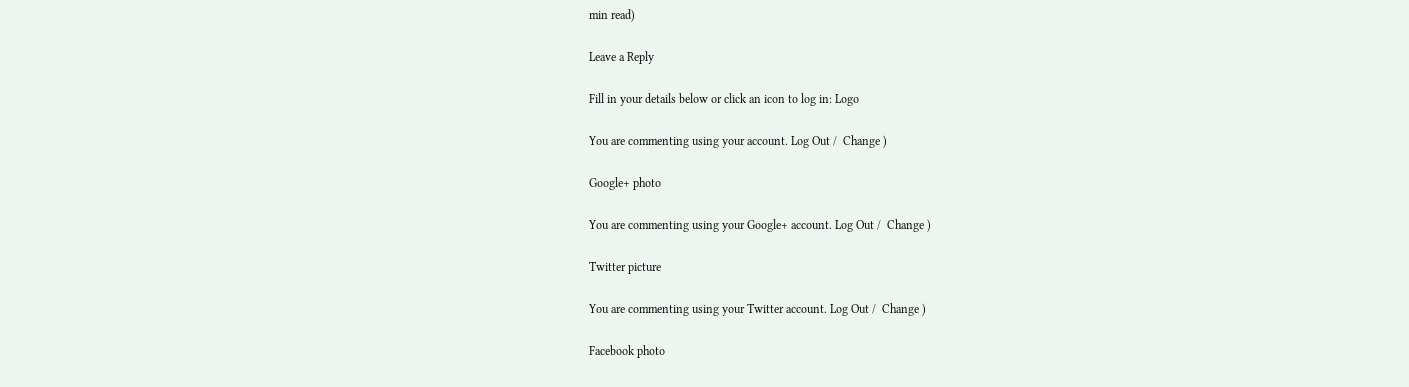min read)

Leave a Reply

Fill in your details below or click an icon to log in: Logo

You are commenting using your account. Log Out /  Change )

Google+ photo

You are commenting using your Google+ account. Log Out /  Change )

Twitter picture

You are commenting using your Twitter account. Log Out /  Change )

Facebook photo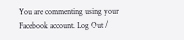You are commenting using your Facebook account. Log Out /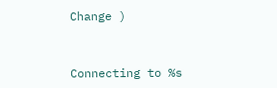Change )


Connecting to %s